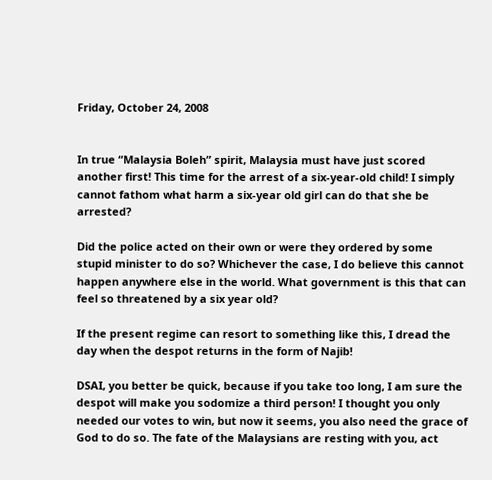Friday, October 24, 2008


In true “Malaysia Boleh” spirit, Malaysia must have just scored another first! This time for the arrest of a six-year-old child! I simply cannot fathom what harm a six-year old girl can do that she be arrested?

Did the police acted on their own or were they ordered by some stupid minister to do so? Whichever the case, I do believe this cannot happen anywhere else in the world. What government is this that can feel so threatened by a six year old?

If the present regime can resort to something like this, I dread the day when the despot returns in the form of Najib!

DSAI, you better be quick, because if you take too long, I am sure the despot will make you sodomize a third person! I thought you only needed our votes to win, but now it seems, you also need the grace of God to do so. The fate of the Malaysians are resting with you, act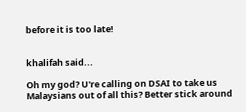before it is too late!


khalifah said...

Oh my god? U're calling on DSAI to take us Malaysians out of all this? Better stick around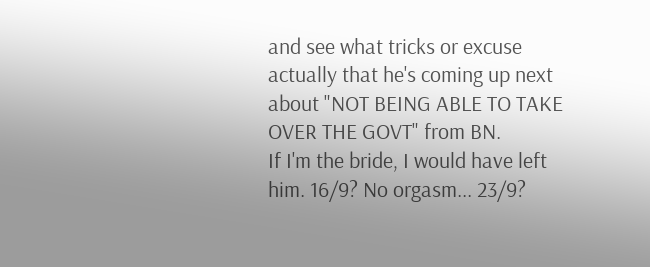and see what tricks or excuse actually that he's coming up next about "NOT BEING ABLE TO TAKE OVER THE GOVT" from BN.
If I'm the bride, I would have left him. 16/9? No orgasm... 23/9?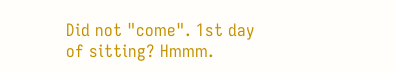Did not "come". 1st day of sitting? Hmmm.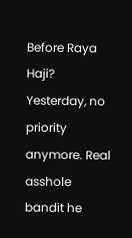Before Raya Haji? Yesterday, no priority anymore. Real asshole bandit he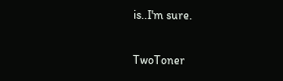is..I'm sure.

TwoToner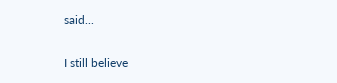said...

I still believe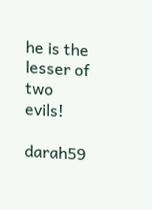he is the lesser of two evils!

darah59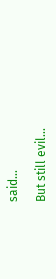said...

But still evil...